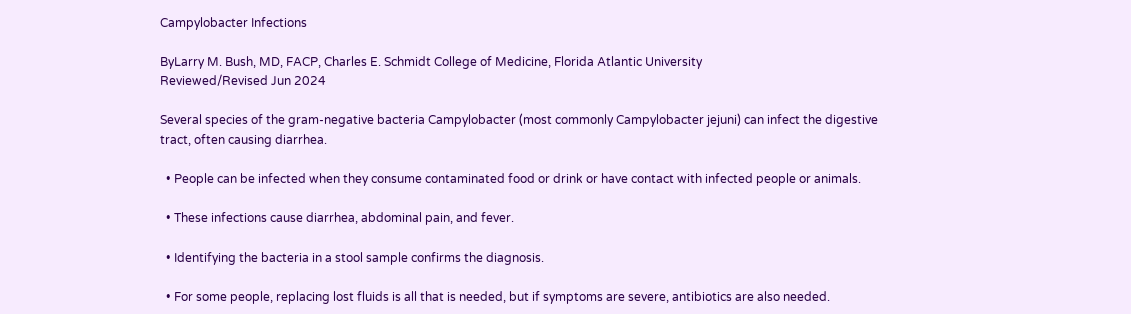Campylobacter Infections

ByLarry M. Bush, MD, FACP, Charles E. Schmidt College of Medicine, Florida Atlantic University
Reviewed/Revised Jun 2024

Several species of the gram-negative bacteria Campylobacter (most commonly Campylobacter jejuni) can infect the digestive tract, often causing diarrhea.

  • People can be infected when they consume contaminated food or drink or have contact with infected people or animals.

  • These infections cause diarrhea, abdominal pain, and fever.

  • Identifying the bacteria in a stool sample confirms the diagnosis.

  • For some people, replacing lost fluids is all that is needed, but if symptoms are severe, antibiotics are also needed.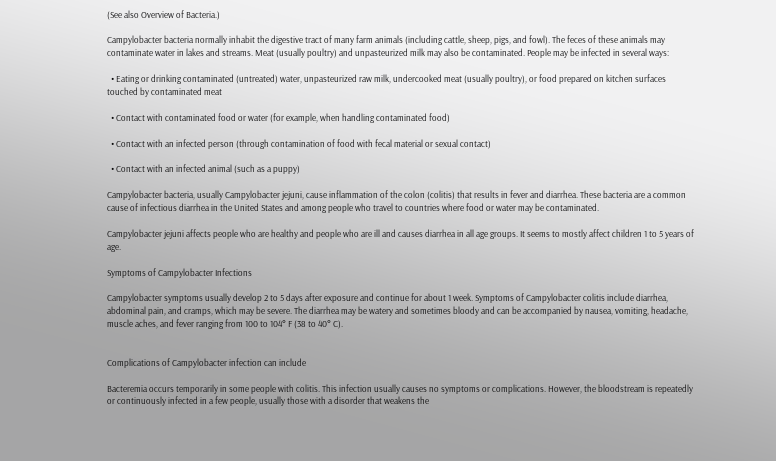(See also Overview of Bacteria.)

Campylobacter bacteria normally inhabit the digestive tract of many farm animals (including cattle, sheep, pigs, and fowl). The feces of these animals may contaminate water in lakes and streams. Meat (usually poultry) and unpasteurized milk may also be contaminated. People may be infected in several ways:

  • Eating or drinking contaminated (untreated) water, unpasteurized raw milk, undercooked meat (usually poultry), or food prepared on kitchen surfaces touched by contaminated meat

  • Contact with contaminated food or water (for example, when handling contaminated food)

  • Contact with an infected person (through contamination of food with fecal material or sexual contact)

  • Contact with an infected animal (such as a puppy)

Campylobacter bacteria, usually Campylobacter jejuni, cause inflammation of the colon (colitis) that results in fever and diarrhea. These bacteria are a common cause of infectious diarrhea in the United States and among people who travel to countries where food or water may be contaminated.

Campylobacter jejuni affects people who are healthy and people who are ill and causes diarrhea in all age groups. It seems to mostly affect children 1 to 5 years of age.

Symptoms of Campylobacter Infections

Campylobacter symptoms usually develop 2 to 5 days after exposure and continue for about 1 week. Symptoms of Campylobacter colitis include diarrhea, abdominal pain, and cramps, which may be severe. The diarrhea may be watery and sometimes bloody and can be accompanied by nausea, vomiting, headache, muscle aches, and fever ranging from 100 to 104° F (38 to 40° C).


Complications of Campylobacter infection can include

Bacteremia occurs temporarily in some people with colitis. This infection usually causes no symptoms or complications. However, the bloodstream is repeatedly or continuously infected in a few people, usually those with a disorder that weakens the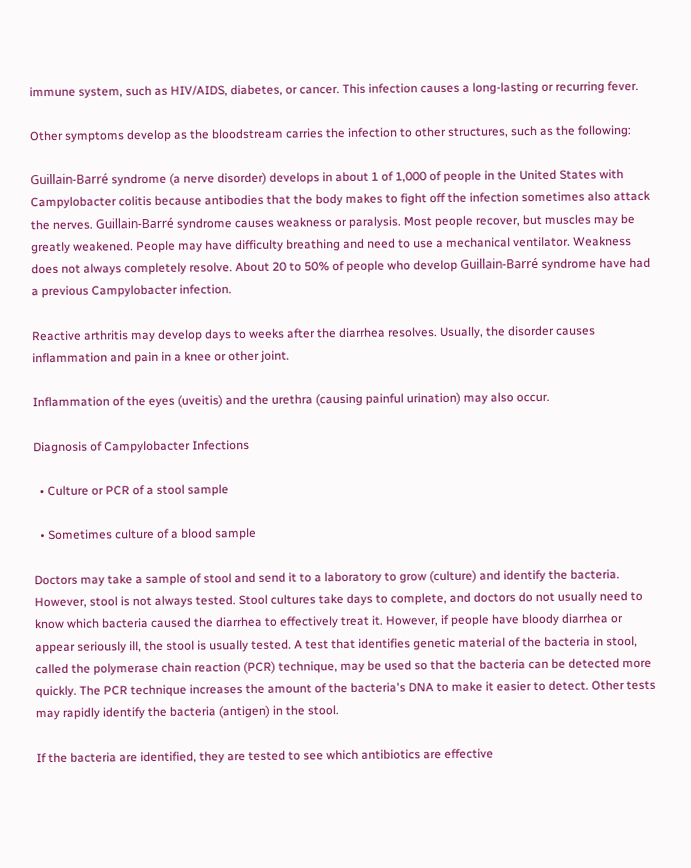immune system, such as HIV/AIDS, diabetes, or cancer. This infection causes a long-lasting or recurring fever.

Other symptoms develop as the bloodstream carries the infection to other structures, such as the following:

Guillain-Barré syndrome (a nerve disorder) develops in about 1 of 1,000 of people in the United States with Campylobacter colitis because antibodies that the body makes to fight off the infection sometimes also attack the nerves. Guillain-Barré syndrome causes weakness or paralysis. Most people recover, but muscles may be greatly weakened. People may have difficulty breathing and need to use a mechanical ventilator. Weakness does not always completely resolve. About 20 to 50% of people who develop Guillain-Barré syndrome have had a previous Campylobacter infection.

Reactive arthritis may develop days to weeks after the diarrhea resolves. Usually, the disorder causes inflammation and pain in a knee or other joint.

Inflammation of the eyes (uveitis) and the urethra (causing painful urination) may also occur.

Diagnosis of Campylobacter Infections

  • Culture or PCR of a stool sample

  • Sometimes culture of a blood sample

Doctors may take a sample of stool and send it to a laboratory to grow (culture) and identify the bacteria. However, stool is not always tested. Stool cultures take days to complete, and doctors do not usually need to know which bacteria caused the diarrhea to effectively treat it. However, if people have bloody diarrhea or appear seriously ill, the stool is usually tested. A test that identifies genetic material of the bacteria in stool, called the polymerase chain reaction (PCR) technique, may be used so that the bacteria can be detected more quickly. The PCR technique increases the amount of the bacteria's DNA to make it easier to detect. Other tests may rapidly identify the bacteria (antigen) in the stool.

If the bacteria are identified, they are tested to see which antibiotics are effective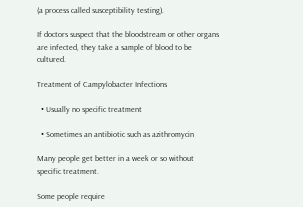(a process called susceptibility testing).

If doctors suspect that the bloodstream or other organs are infected, they take a sample of blood to be cultured.

Treatment of Campylobacter Infections

  • Usually no specific treatment

  • Sometimes an antibiotic such as azithromycin

Many people get better in a week or so without specific treatment.

Some people require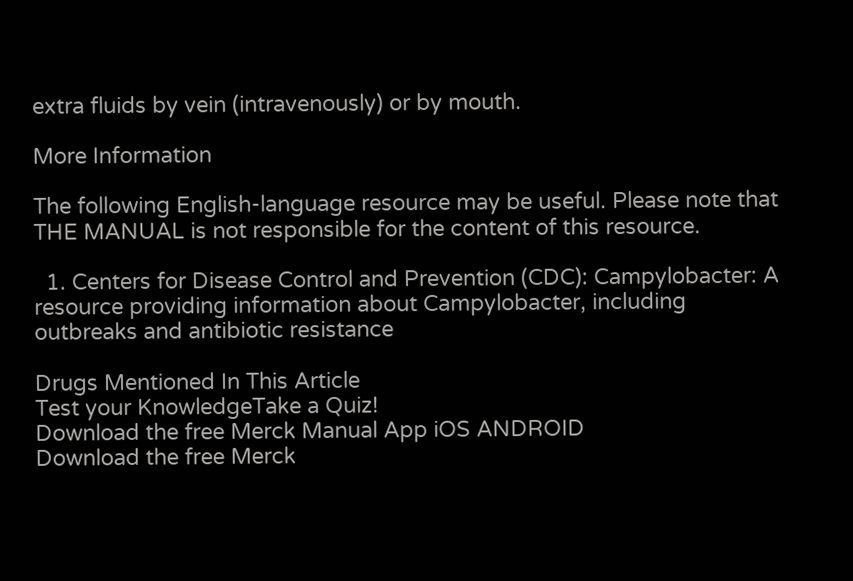extra fluids by vein (intravenously) or by mouth.

More Information

The following English-language resource may be useful. Please note that THE MANUAL is not responsible for the content of this resource.

  1. Centers for Disease Control and Prevention (CDC): Campylobacter: A resource providing information about Campylobacter, including outbreaks and antibiotic resistance

Drugs Mentioned In This Article
Test your KnowledgeTake a Quiz!
Download the free Merck Manual App iOS ANDROID
Download the free Merck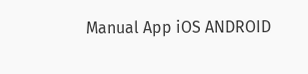Manual App iOS ANDROID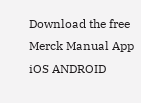Download the free Merck Manual App iOS ANDROID